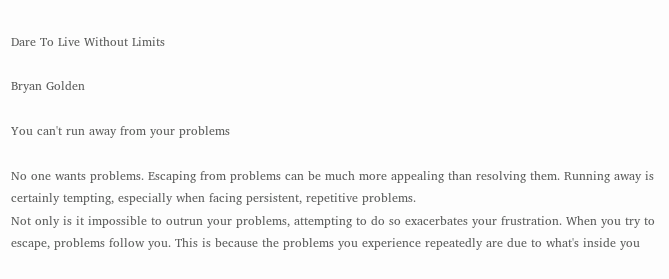Dare To Live Without Limits

Bryan Golden

You can't run away from your problems

No one wants problems. Escaping from problems can be much more appealing than resolving them. Running away is certainly tempting, especially when facing persistent, repetitive problems.
Not only is it impossible to outrun your problems, attempting to do so exacerbates your frustration. When you try to escape, problems follow you. This is because the problems you experience repeatedly are due to what's inside you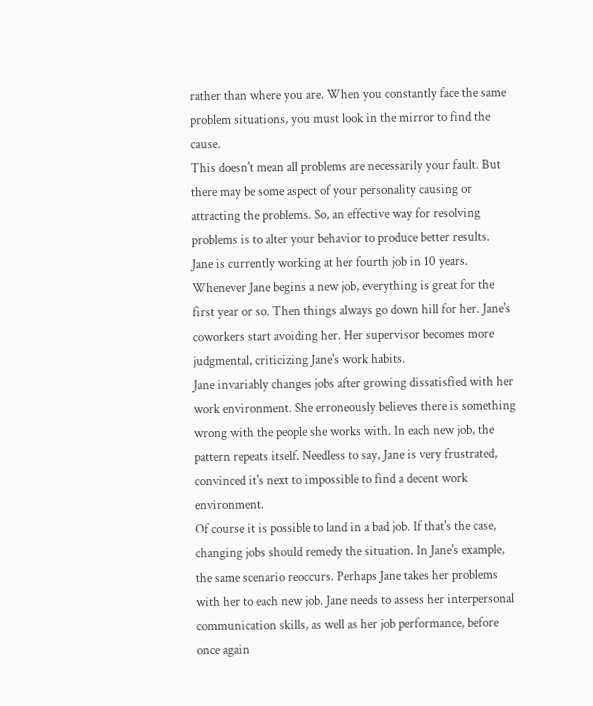rather than where you are. When you constantly face the same problem situations, you must look in the mirror to find the cause.
This doesn't mean all problems are necessarily your fault. But there may be some aspect of your personality causing or attracting the problems. So, an effective way for resolving problems is to alter your behavior to produce better results.
Jane is currently working at her fourth job in 10 years. Whenever Jane begins a new job, everything is great for the first year or so. Then things always go down hill for her. Jane's coworkers start avoiding her. Her supervisor becomes more judgmental, criticizing Jane's work habits.
Jane invariably changes jobs after growing dissatisfied with her work environment. She erroneously believes there is something wrong with the people she works with. In each new job, the pattern repeats itself. Needless to say, Jane is very frustrated, convinced it's next to impossible to find a decent work environment.
Of course it is possible to land in a bad job. If that's the case, changing jobs should remedy the situation. In Jane's example, the same scenario reoccurs. Perhaps Jane takes her problems with her to each new job. Jane needs to assess her interpersonal communication skills, as well as her job performance, before once again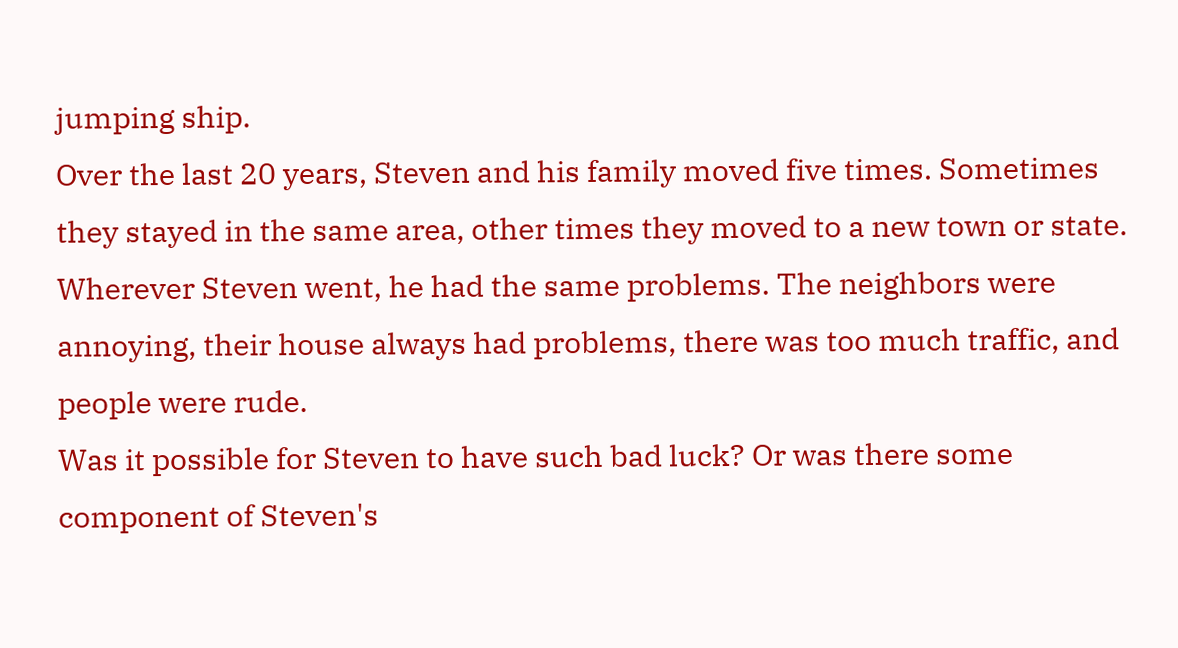jumping ship.
Over the last 20 years, Steven and his family moved five times. Sometimes they stayed in the same area, other times they moved to a new town or state. Wherever Steven went, he had the same problems. The neighbors were annoying, their house always had problems, there was too much traffic, and people were rude.
Was it possible for Steven to have such bad luck? Or was there some component of Steven's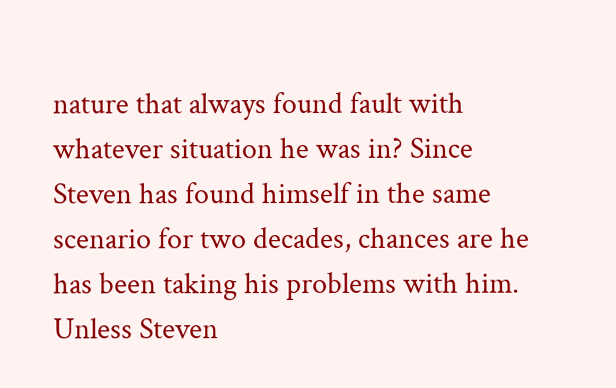nature that always found fault with whatever situation he was in? Since Steven has found himself in the same scenario for two decades, chances are he has been taking his problems with him. Unless Steven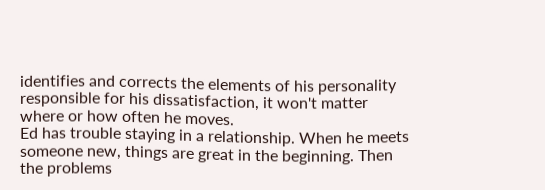identifies and corrects the elements of his personality responsible for his dissatisfaction, it won't matter where or how often he moves.
Ed has trouble staying in a relationship. When he meets someone new, things are great in the beginning. Then the problems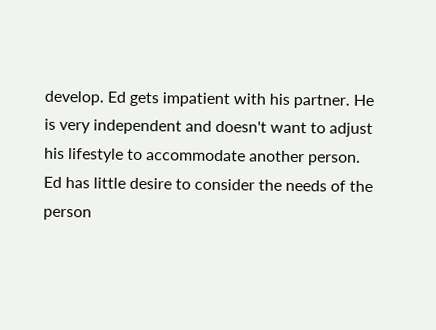develop. Ed gets impatient with his partner. He is very independent and doesn't want to adjust his lifestyle to accommodate another person. Ed has little desire to consider the needs of the person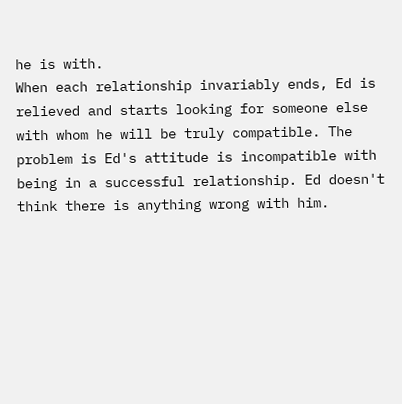he is with.
When each relationship invariably ends, Ed is relieved and starts looking for someone else with whom he will be truly compatible. The problem is Ed's attitude is incompatible with being in a successful relationship. Ed doesn't think there is anything wrong with him.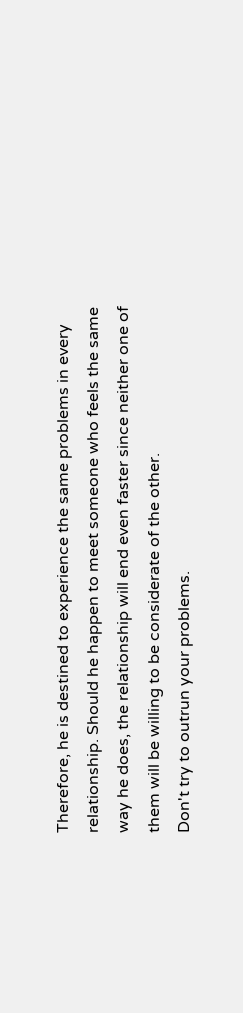Therefore, he is destined to experience the same problems in every relationship. Should he happen to meet someone who feels the same way he does, the relationship will end even faster since neither one of them will be willing to be considerate of the other.
Don't try to outrun your problems.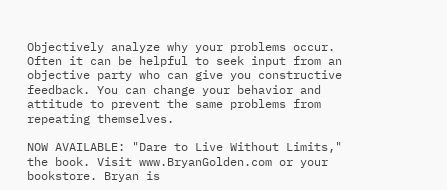Objectively analyze why your problems occur. Often it can be helpful to seek input from an objective party who can give you constructive feedback. You can change your behavior and attitude to prevent the same problems from repeating themselves.

NOW AVAILABLE: "Dare to Live Without Limits," the book. Visit www.BryanGolden.com or your bookstore. Bryan is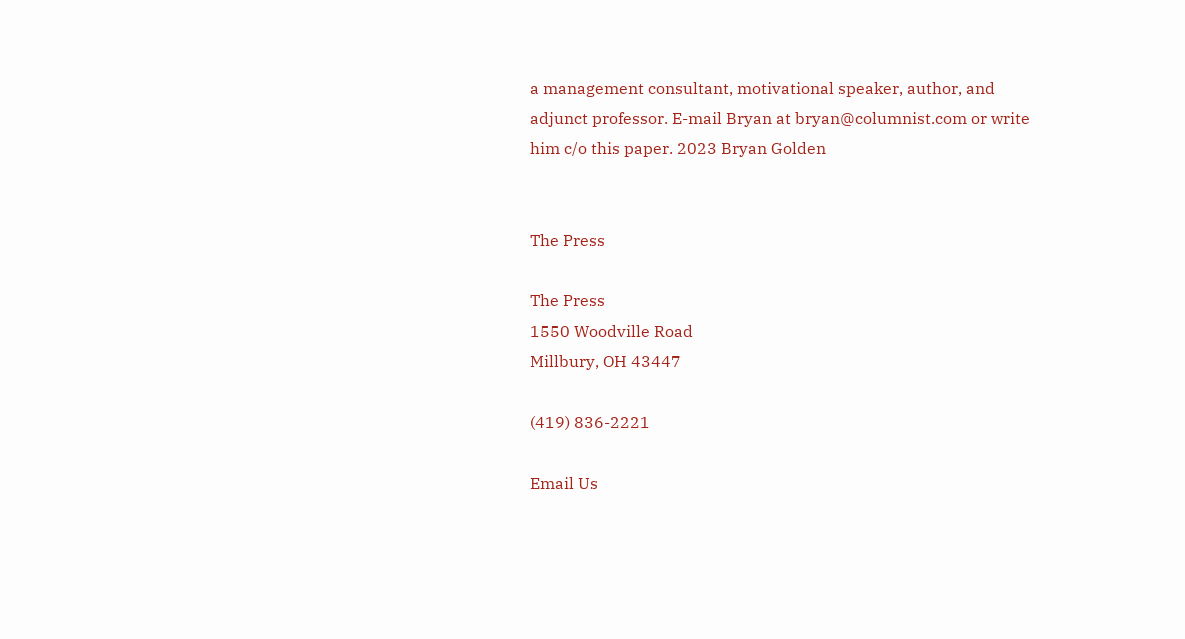a management consultant, motivational speaker, author, and adjunct professor. E-mail Bryan at bryan@columnist.com or write him c/o this paper. 2023 Bryan Golden


The Press

The Press
1550 Woodville Road
Millbury, OH 43447

(419) 836-2221

Email Us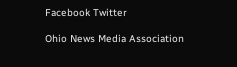Facebook Twitter

Ohio News Media Association